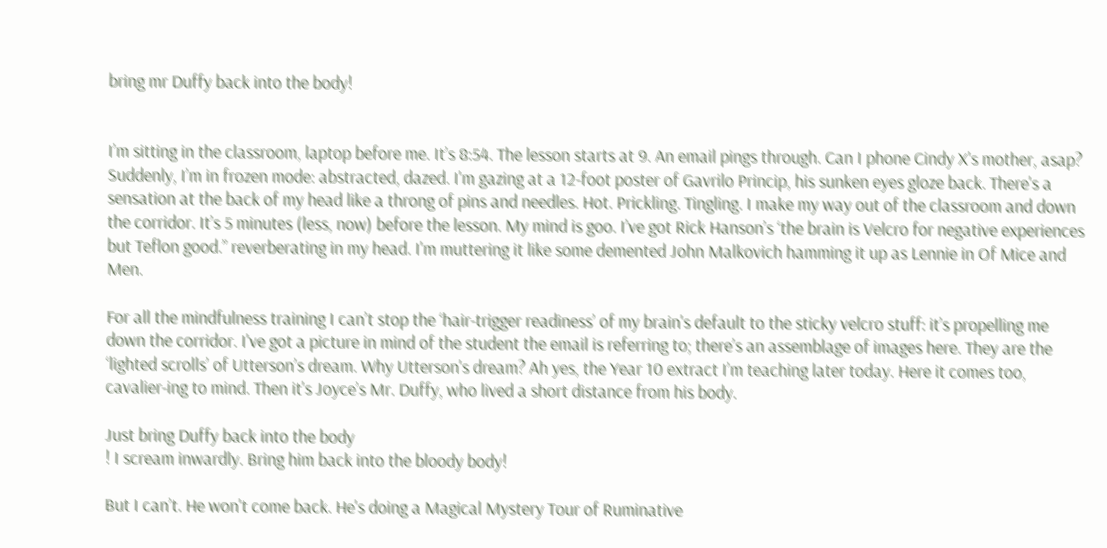bring mr Duffy back into the body!


I’m sitting in the classroom, laptop before me. It’s 8:54. The lesson starts at 9. An email pings through. Can I phone Cindy X's mother, asap? Suddenly, I’m in frozen mode: abstracted, dazed. I'm gazing at a 12-foot poster of Gavrilo Princip, his sunken eyes gloze back. There's a sensation at the back of my head like a throng of pins and needles. Hot. Prickling. Tingling. I make my way out of the classroom and down the corridor. It’s 5 minutes (less, now) before the lesson. My mind is goo. I’ve got Rick Hanson’s ‘the brain is Velcro for negative experiences but Teflon good.” reverberating in my head. I'm muttering it like some demented John Malkovich hamming it up as Lennie in Of Mice and Men.

For all the mindfulness training I can’t stop the ‘hair-trigger readiness’ of my brain's default to the sticky velcro stuff: it’s propelling me down the corridor. I've got a picture in mind of the student the email is referring to; there’s an assemblage of images here. They are the ‘lighted scrolls’ of Utterson’s dream. Why Utterson's dream? Ah yes, the Year 10 extract I’m teaching later today. Here it comes too, cavalier-ing to mind. Then it's Joyce’s Mr. Duffy, who lived a short distance from his body.

Just bring Duffy back into the body
! I scream inwardly. Bring him back into the bloody body!

But I can’t. He won't come back. He's doing a Magical Mystery Tour of Ruminative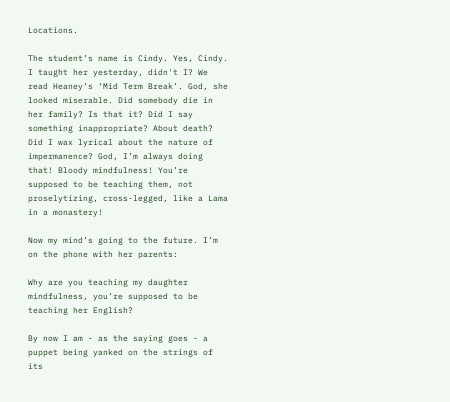Locations.

The student’s name is Cindy. Yes, Cindy. I taught her yesterday, didn't I? We read Heaney’s ‘Mid Term Break’. God, she looked miserable. Did somebody die in her family? Is that it? Did I say something inappropriate? About death? Did I wax lyrical about the nature of impermanence? God, I’m always doing that! Bloody mindfulness! You’re supposed to be teaching them, not proselytizing, cross-legged, like a Lama in a monastery!

Now my mind’s going to the future. I’m on the phone with her parents:

Why are you teaching my daughter mindfulness, you’re supposed to be teaching her English?

By now I am - as the saying goes - a puppet being yanked on the strings of its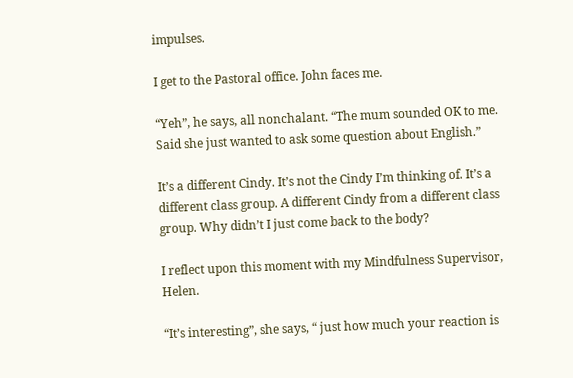impulses.

I get to the Pastoral office. John faces me.

“Yeh”, he says, all nonchalant. “The mum sounded OK to me. Said she just wanted to ask some question about English.”

It’s a different Cindy. It’s not the Cindy I’m thinking of. It’s a different class group. A different Cindy from a different class group. Why didn’t I just come back to the body?

I reflect upon this moment with my Mindfulness Supervisor, Helen.

“It’s interesting”, she says, “ just how much your reaction is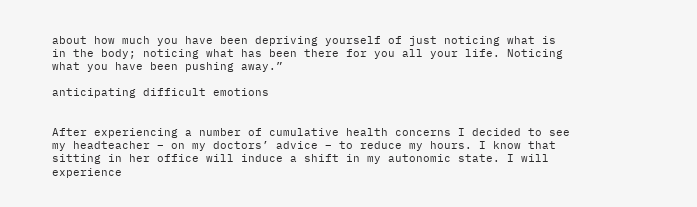about how much you have been depriving yourself of just noticing what is in the body; noticing what has been there for you all your life. Noticing what you have been pushing away.”

anticipating difficult emotions


After experiencing a number of cumulative health concerns I decided to see my headteacher – on my doctors’ advice – to reduce my hours. I know that sitting in her office will induce a shift in my autonomic state. I will experience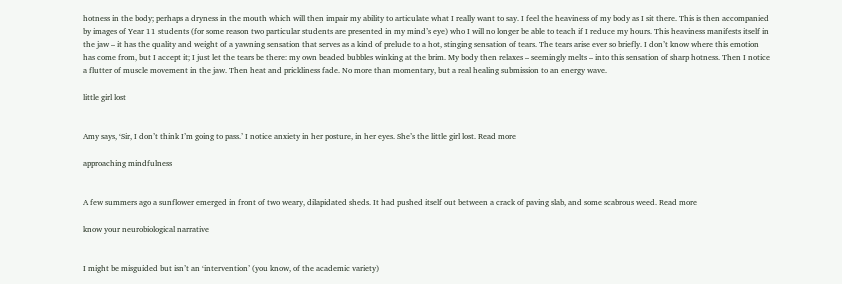hotness in the body; perhaps a dryness in the mouth which will then impair my ability to articulate what I really want to say. I feel the heaviness of my body as I sit there. This is then accompanied by images of Year 11 students (for some reason two particular students are presented in my mind’s eye) who I will no longer be able to teach if I reduce my hours. This heaviness manifests itself in the jaw – it has the quality and weight of a yawning sensation that serves as a kind of prelude to a hot, stinging sensation of tears. The tears arise ever so briefly. I don’t know where this emotion has come from, but I accept it; I just let the tears be there: my own beaded bubbles winking at the brim. My body then relaxes – seemingly melts – into this sensation of sharp hotness. Then I notice a flutter of muscle movement in the jaw. Then heat and prickliness fade. No more than momentary, but a real healing submission to an energy wave.

little girl lost


Amy says, ‘Sir, I don’t think I’m going to pass.’ I notice anxiety in her posture, in her eyes. She’s the little girl lost. Read more

approaching mindfulness


A few summers ago a sunflower emerged in front of two weary, dilapidated sheds. It had pushed itself out between a crack of paving slab, and some scabrous weed. Read more

know your neurobiological narrative


I might be misguided but isn’t an ‘intervention’ (you know, of the academic variety)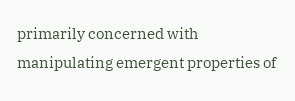primarily concerned with manipulating emergent properties of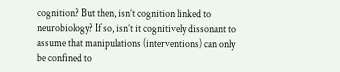cognition? But then, isn’t cognition linked to neurobiology? If so, isn’t it cognitively dissonant to assume that manipulations (interventions) can only be confined to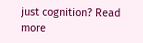just cognition? Read more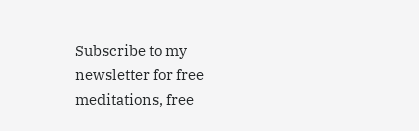Subscribe to my newsletter for free meditations, free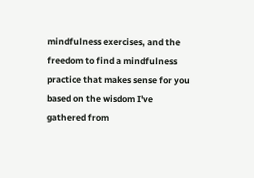mindfulness exercises, and the freedom to find a mindfulness practice that makes sense for you based on the wisdom I've gathered from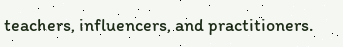teachers, influencers, and practitioners.